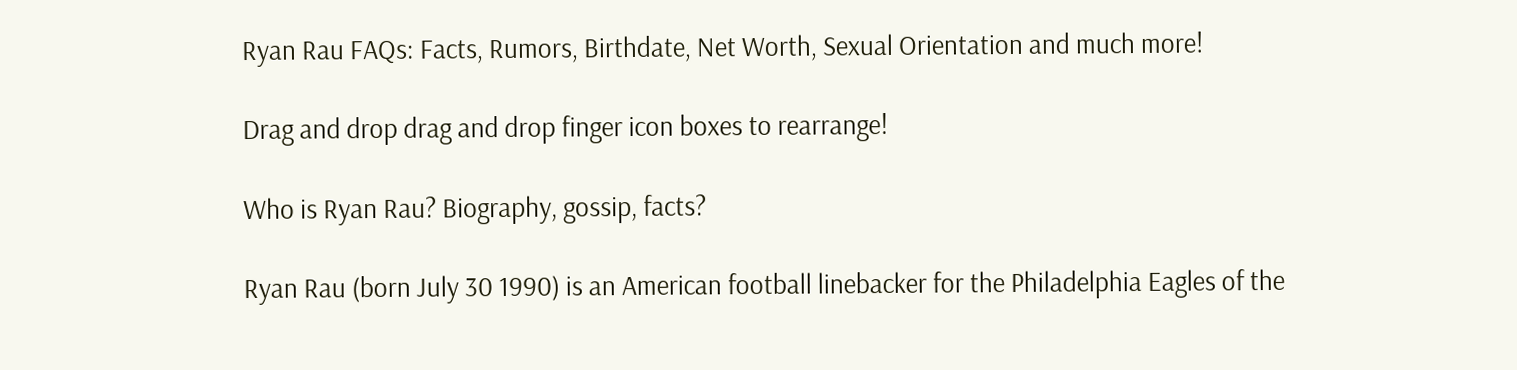Ryan Rau FAQs: Facts, Rumors, Birthdate, Net Worth, Sexual Orientation and much more!

Drag and drop drag and drop finger icon boxes to rearrange!

Who is Ryan Rau? Biography, gossip, facts?

Ryan Rau (born July 30 1990) is an American football linebacker for the Philadelphia Eagles of the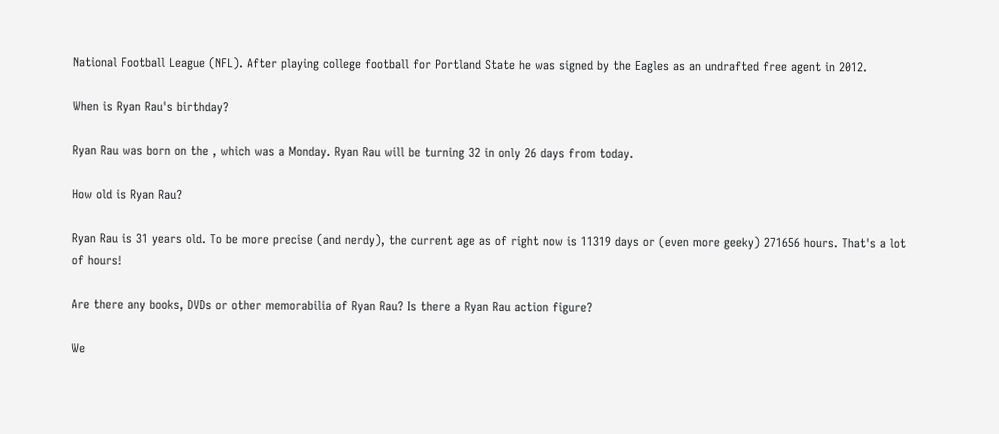National Football League (NFL). After playing college football for Portland State he was signed by the Eagles as an undrafted free agent in 2012.

When is Ryan Rau's birthday?

Ryan Rau was born on the , which was a Monday. Ryan Rau will be turning 32 in only 26 days from today.

How old is Ryan Rau?

Ryan Rau is 31 years old. To be more precise (and nerdy), the current age as of right now is 11319 days or (even more geeky) 271656 hours. That's a lot of hours!

Are there any books, DVDs or other memorabilia of Ryan Rau? Is there a Ryan Rau action figure?

We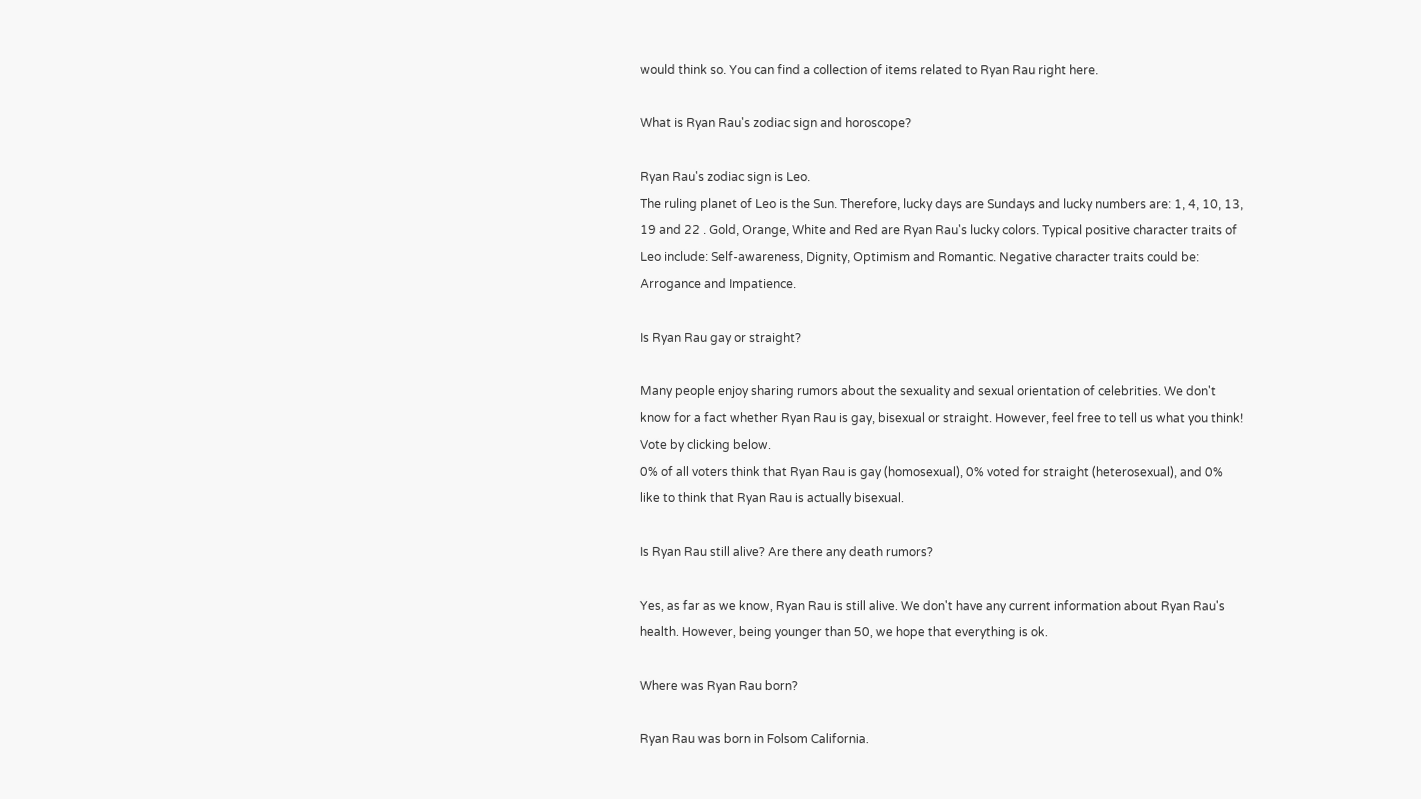would think so. You can find a collection of items related to Ryan Rau right here.

What is Ryan Rau's zodiac sign and horoscope?

Ryan Rau's zodiac sign is Leo.
The ruling planet of Leo is the Sun. Therefore, lucky days are Sundays and lucky numbers are: 1, 4, 10, 13, 19 and 22 . Gold, Orange, White and Red are Ryan Rau's lucky colors. Typical positive character traits of Leo include: Self-awareness, Dignity, Optimism and Romantic. Negative character traits could be: Arrogance and Impatience.

Is Ryan Rau gay or straight?

Many people enjoy sharing rumors about the sexuality and sexual orientation of celebrities. We don't know for a fact whether Ryan Rau is gay, bisexual or straight. However, feel free to tell us what you think! Vote by clicking below.
0% of all voters think that Ryan Rau is gay (homosexual), 0% voted for straight (heterosexual), and 0% like to think that Ryan Rau is actually bisexual.

Is Ryan Rau still alive? Are there any death rumors?

Yes, as far as we know, Ryan Rau is still alive. We don't have any current information about Ryan Rau's health. However, being younger than 50, we hope that everything is ok.

Where was Ryan Rau born?

Ryan Rau was born in Folsom California.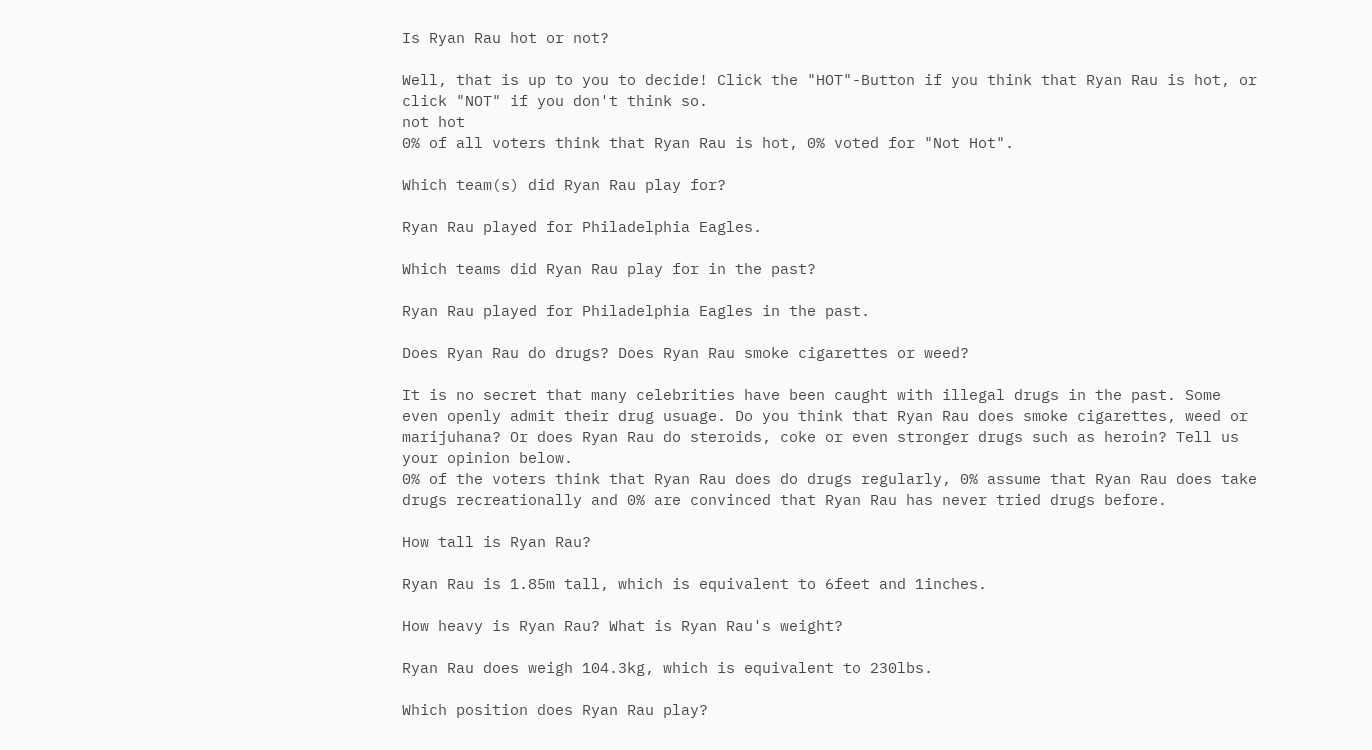Is Ryan Rau hot or not?

Well, that is up to you to decide! Click the "HOT"-Button if you think that Ryan Rau is hot, or click "NOT" if you don't think so.
not hot
0% of all voters think that Ryan Rau is hot, 0% voted for "Not Hot".

Which team(s) did Ryan Rau play for?

Ryan Rau played for Philadelphia Eagles.

Which teams did Ryan Rau play for in the past?

Ryan Rau played for Philadelphia Eagles in the past.

Does Ryan Rau do drugs? Does Ryan Rau smoke cigarettes or weed?

It is no secret that many celebrities have been caught with illegal drugs in the past. Some even openly admit their drug usuage. Do you think that Ryan Rau does smoke cigarettes, weed or marijuhana? Or does Ryan Rau do steroids, coke or even stronger drugs such as heroin? Tell us your opinion below.
0% of the voters think that Ryan Rau does do drugs regularly, 0% assume that Ryan Rau does take drugs recreationally and 0% are convinced that Ryan Rau has never tried drugs before.

How tall is Ryan Rau?

Ryan Rau is 1.85m tall, which is equivalent to 6feet and 1inches.

How heavy is Ryan Rau? What is Ryan Rau's weight?

Ryan Rau does weigh 104.3kg, which is equivalent to 230lbs.

Which position does Ryan Rau play?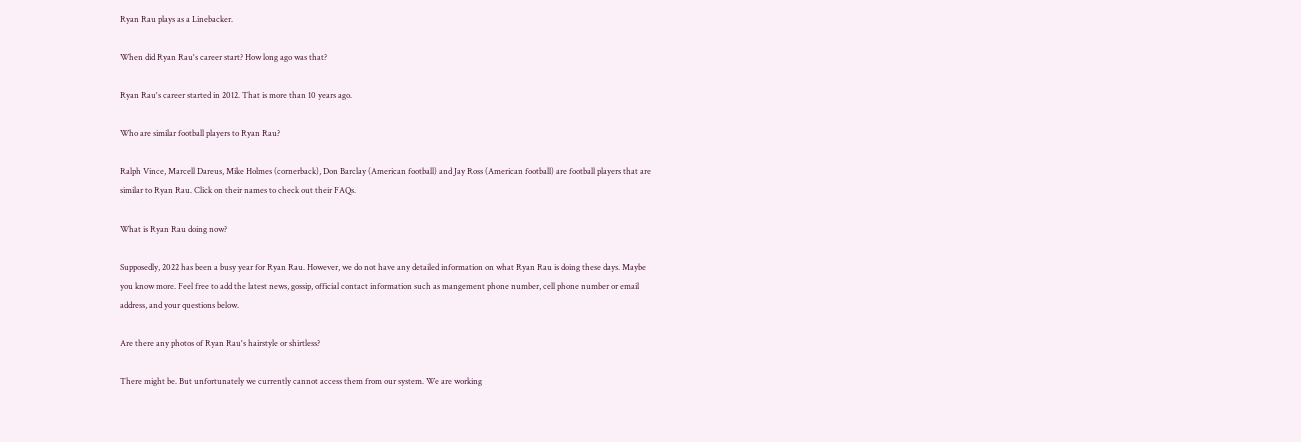Ryan Rau plays as a Linebacker.

When did Ryan Rau's career start? How long ago was that?

Ryan Rau's career started in 2012. That is more than 10 years ago.

Who are similar football players to Ryan Rau?

Ralph Vince, Marcell Dareus, Mike Holmes (cornerback), Don Barclay (American football) and Jay Ross (American football) are football players that are similar to Ryan Rau. Click on their names to check out their FAQs.

What is Ryan Rau doing now?

Supposedly, 2022 has been a busy year for Ryan Rau. However, we do not have any detailed information on what Ryan Rau is doing these days. Maybe you know more. Feel free to add the latest news, gossip, official contact information such as mangement phone number, cell phone number or email address, and your questions below.

Are there any photos of Ryan Rau's hairstyle or shirtless?

There might be. But unfortunately we currently cannot access them from our system. We are working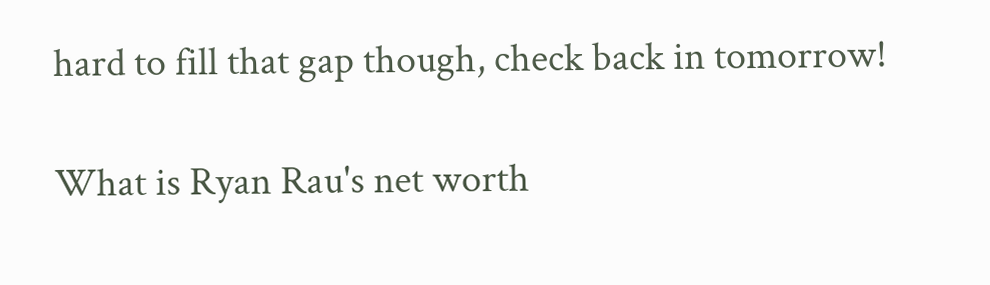hard to fill that gap though, check back in tomorrow!

What is Ryan Rau's net worth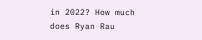in 2022? How much does Ryan Rau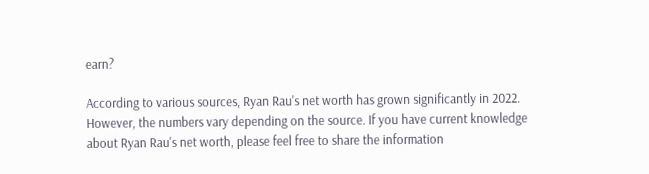earn?

According to various sources, Ryan Rau's net worth has grown significantly in 2022. However, the numbers vary depending on the source. If you have current knowledge about Ryan Rau's net worth, please feel free to share the information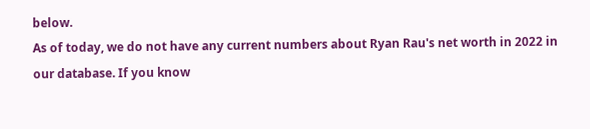below.
As of today, we do not have any current numbers about Ryan Rau's net worth in 2022 in our database. If you know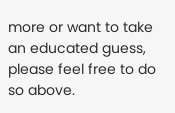more or want to take an educated guess, please feel free to do so above.